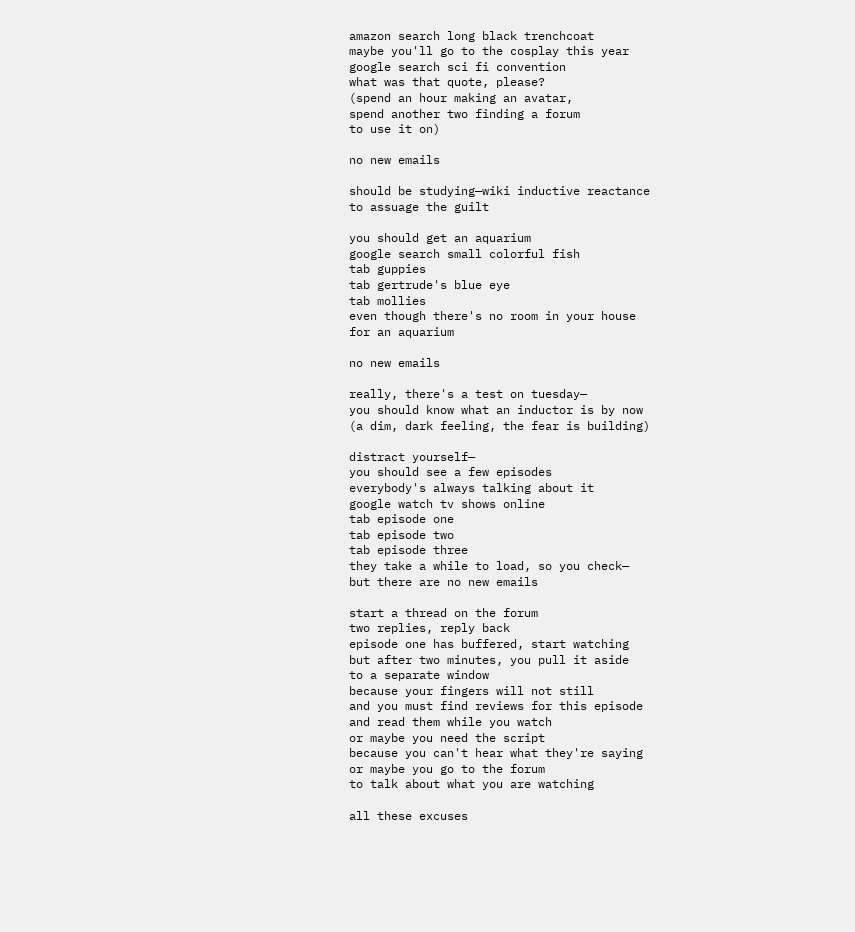amazon search long black trenchcoat
maybe you'll go to the cosplay this year
google search sci fi convention
what was that quote, please?
(spend an hour making an avatar,
spend another two finding a forum
to use it on)

no new emails

should be studying—wiki inductive reactance
to assuage the guilt

you should get an aquarium
google search small colorful fish
tab guppies
tab gertrude's blue eye
tab mollies
even though there's no room in your house
for an aquarium

no new emails

really, there's a test on tuesday—
you should know what an inductor is by now
(a dim, dark feeling, the fear is building)

distract yourself—
you should see a few episodes
everybody's always talking about it
google watch tv shows online
tab episode one
tab episode two
tab episode three
they take a while to load, so you check—
but there are no new emails

start a thread on the forum
two replies, reply back
episode one has buffered, start watching
but after two minutes, you pull it aside
to a separate window
because your fingers will not still
and you must find reviews for this episode
and read them while you watch
or maybe you need the script
because you can't hear what they're saying
or maybe you go to the forum
to talk about what you are watching

all these excuses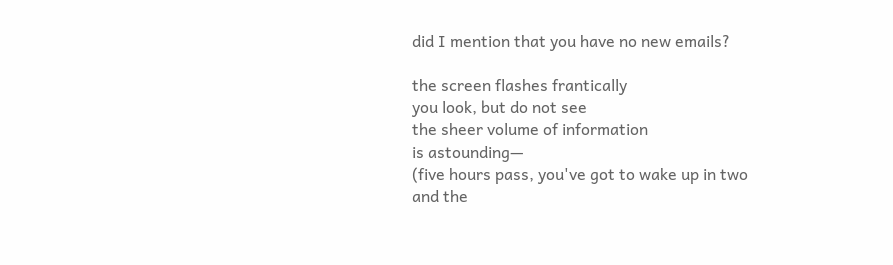did I mention that you have no new emails?

the screen flashes frantically
you look, but do not see
the sheer volume of information
is astounding—
(five hours pass, you've got to wake up in two
and the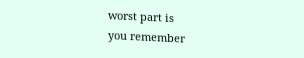worst part is
you remember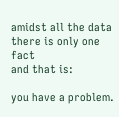amidst all the data
there is only one fact
and that is:

you have a problem.